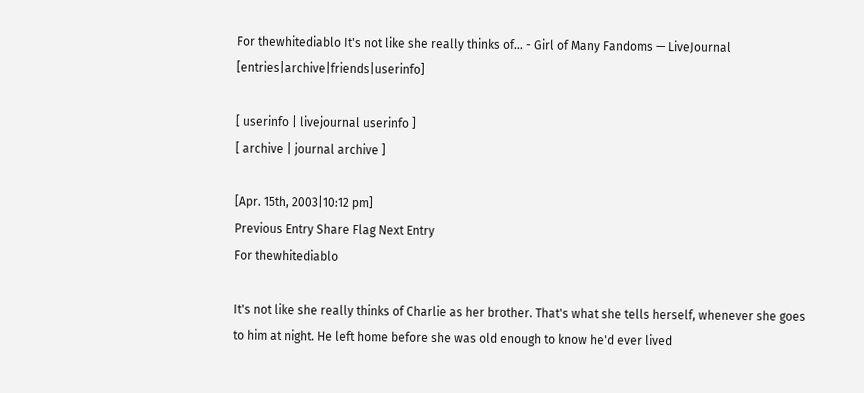For thewhitediablo It's not like she really thinks of… - Girl of Many Fandoms — LiveJournal [entries|archive|friends|userinfo]

[ userinfo | livejournal userinfo ]
[ archive | journal archive ]

[Apr. 15th, 2003|10:12 pm]
Previous Entry Share Flag Next Entry
For thewhitediablo

It's not like she really thinks of Charlie as her brother. That's what she tells herself, whenever she goes to him at night. He left home before she was old enough to know he'd ever lived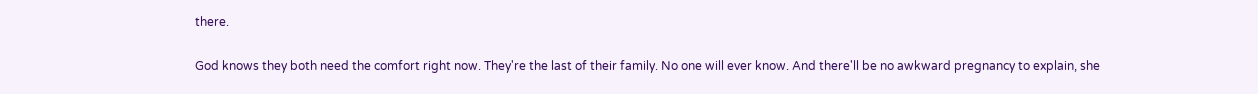there.

God knows they both need the comfort right now. They're the last of their family. No one will ever know. And there'll be no awkward pregnancy to explain, she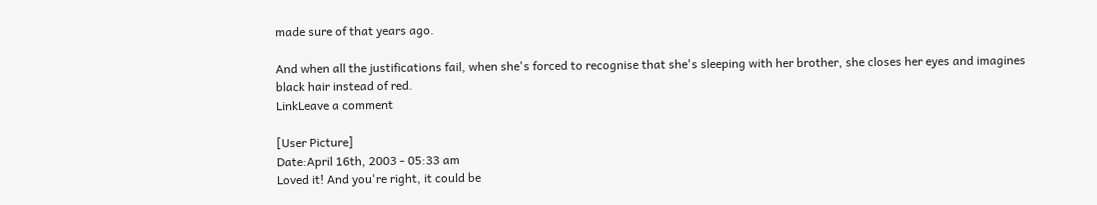made sure of that years ago.

And when all the justifications fail, when she's forced to recognise that she's sleeping with her brother, she closes her eyes and imagines black hair instead of red.
LinkLeave a comment

[User Picture]
Date:April 16th, 2003 - 05:33 am
Loved it! And you're right, it could be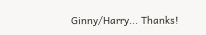Ginny/Harry... Thanks!